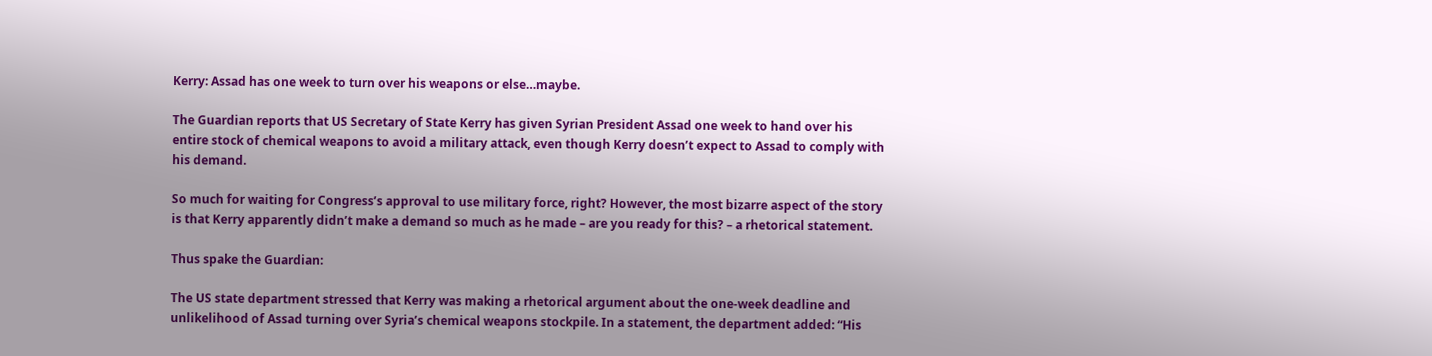Kerry: Assad has one week to turn over his weapons or else…maybe.

The Guardian reports that US Secretary of State Kerry has given Syrian President Assad one week to hand over his entire stock of chemical weapons to avoid a military attack, even though Kerry doesn’t expect to Assad to comply with his demand.

So much for waiting for Congress’s approval to use military force, right? However, the most bizarre aspect of the story is that Kerry apparently didn’t make a demand so much as he made – are you ready for this? – a rhetorical statement.

Thus spake the Guardian:

The US state department stressed that Kerry was making a rhetorical argument about the one-week deadline and unlikelihood of Assad turning over Syria’s chemical weapons stockpile. In a statement, the department added: “His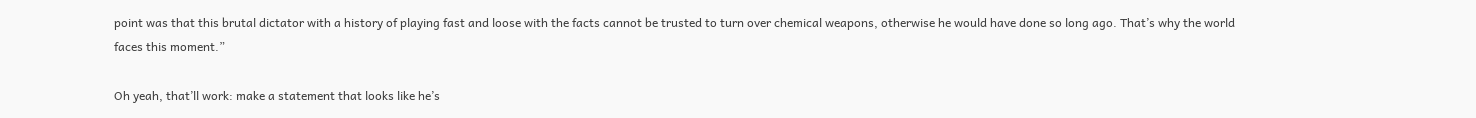point was that this brutal dictator with a history of playing fast and loose with the facts cannot be trusted to turn over chemical weapons, otherwise he would have done so long ago. That’s why the world faces this moment.”

Oh yeah, that’ll work: make a statement that looks like he’s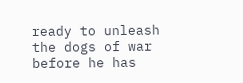ready to unleash the dogs of war before he has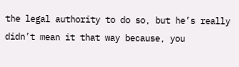the legal authority to do so, but he’s really didn’t mean it that way because, you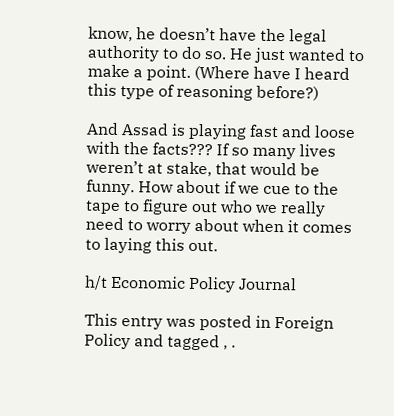know, he doesn’t have the legal authority to do so. He just wanted to make a point. (Where have I heard this type of reasoning before?)

And Assad is playing fast and loose with the facts??? If so many lives weren’t at stake, that would be funny. How about if we cue to the tape to figure out who we really need to worry about when it comes to laying this out.

h/t Economic Policy Journal

This entry was posted in Foreign Policy and tagged , .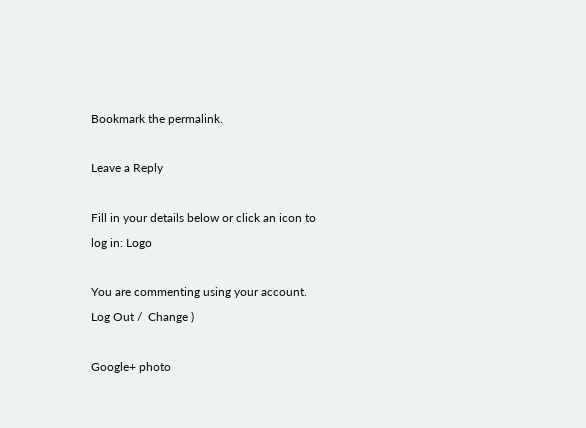Bookmark the permalink.

Leave a Reply

Fill in your details below or click an icon to log in: Logo

You are commenting using your account. Log Out /  Change )

Google+ photo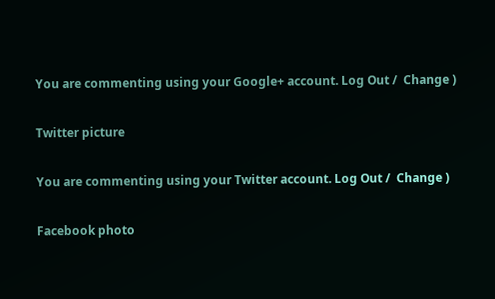You are commenting using your Google+ account. Log Out /  Change )

Twitter picture

You are commenting using your Twitter account. Log Out /  Change )

Facebook photo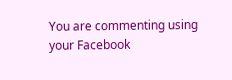You are commenting using your Facebook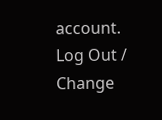account. Log Out /  Change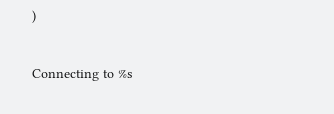)


Connecting to %s